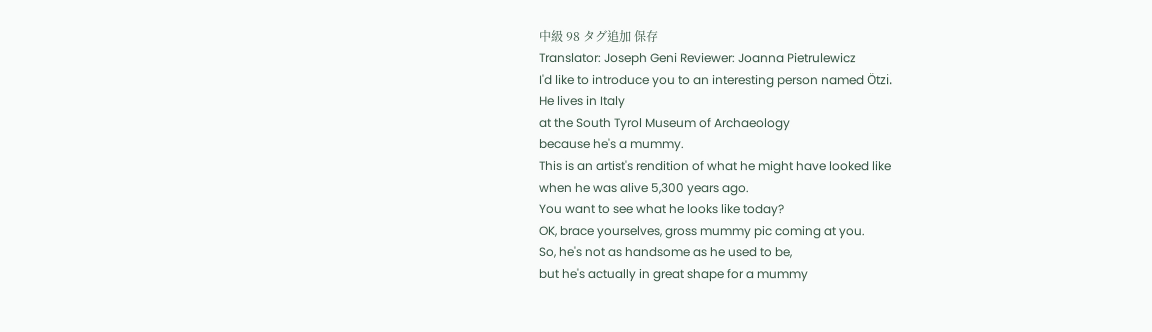中級 98 タグ追加 保存
Translator: Joseph Geni Reviewer: Joanna Pietrulewicz
I'd like to introduce you to an interesting person named Ötzi.
He lives in Italy
at the South Tyrol Museum of Archaeology
because he's a mummy.
This is an artist's rendition of what he might have looked like
when he was alive 5,300 years ago.
You want to see what he looks like today?
OK, brace yourselves, gross mummy pic coming at you.
So, he's not as handsome as he used to be,
but he's actually in great shape for a mummy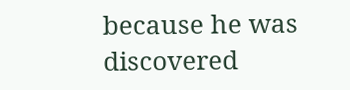because he was discovered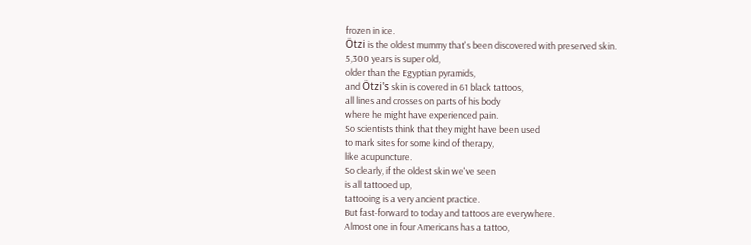frozen in ice.
Ötzi is the oldest mummy that's been discovered with preserved skin.
5,300 years is super old,
older than the Egyptian pyramids,
and Ötzi's skin is covered in 61 black tattoos,
all lines and crosses on parts of his body
where he might have experienced pain.
So scientists think that they might have been used
to mark sites for some kind of therapy,
like acupuncture.
So clearly, if the oldest skin we've seen
is all tattooed up,
tattooing is a very ancient practice.
But fast-forward to today and tattoos are everywhere.
Almost one in four Americans has a tattoo,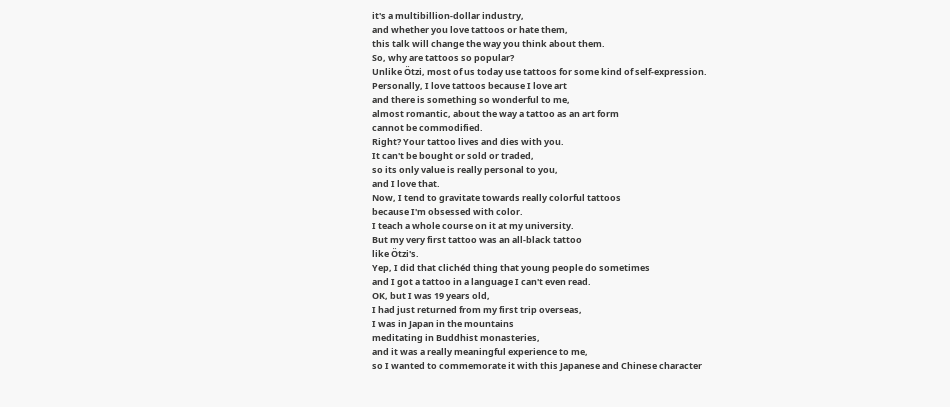it's a multibillion-dollar industry,
and whether you love tattoos or hate them,
this talk will change the way you think about them.
So, why are tattoos so popular?
Unlike Ötzi, most of us today use tattoos for some kind of self-expression.
Personally, I love tattoos because I love art
and there is something so wonderful to me,
almost romantic, about the way a tattoo as an art form
cannot be commodified.
Right? Your tattoo lives and dies with you.
It can't be bought or sold or traded,
so its only value is really personal to you,
and I love that.
Now, I tend to gravitate towards really colorful tattoos
because I'm obsessed with color.
I teach a whole course on it at my university.
But my very first tattoo was an all-black tattoo
like Ötzi's.
Yep, I did that clichéd thing that young people do sometimes
and I got a tattoo in a language I can't even read.
OK, but I was 19 years old,
I had just returned from my first trip overseas,
I was in Japan in the mountains
meditating in Buddhist monasteries,
and it was a really meaningful experience to me,
so I wanted to commemorate it with this Japanese and Chinese character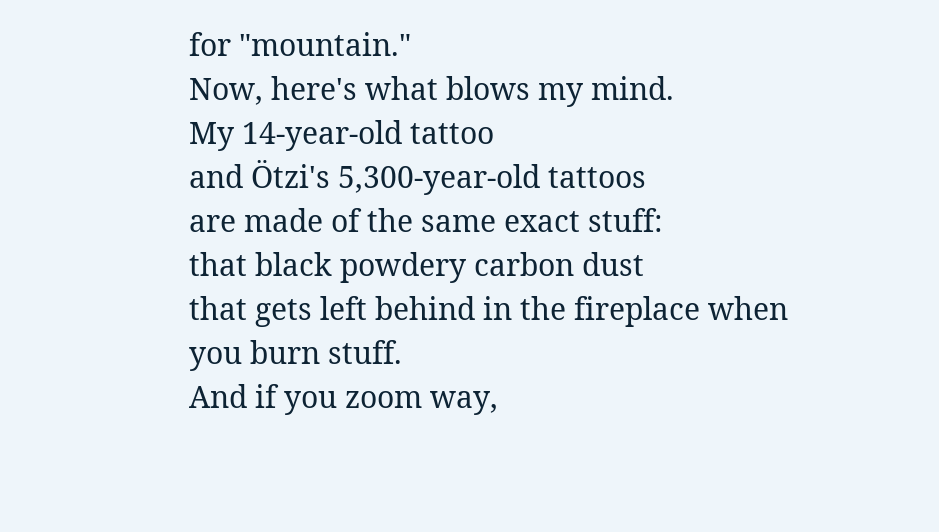for "mountain."
Now, here's what blows my mind.
My 14-year-old tattoo
and Ötzi's 5,300-year-old tattoos
are made of the same exact stuff:
that black powdery carbon dust
that gets left behind in the fireplace when you burn stuff.
And if you zoom way,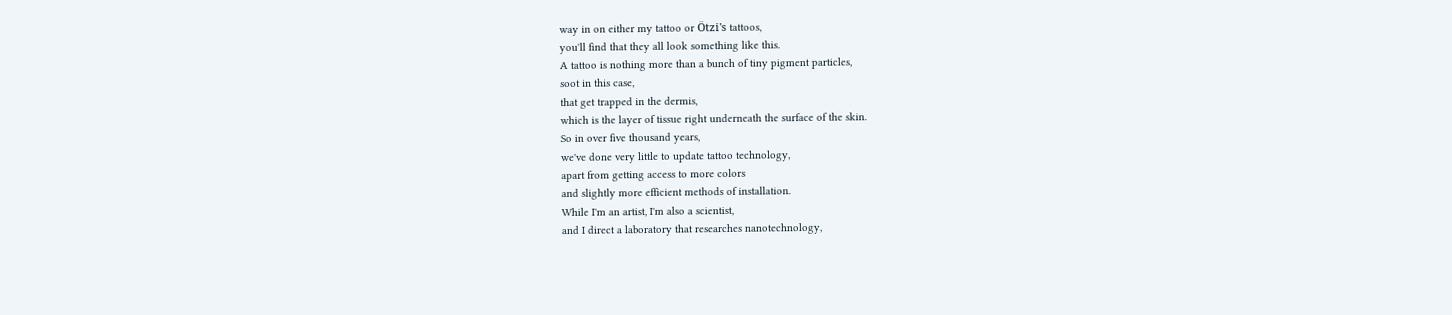way in on either my tattoo or Ötzi's tattoos,
you'll find that they all look something like this.
A tattoo is nothing more than a bunch of tiny pigment particles,
soot in this case,
that get trapped in the dermis,
which is the layer of tissue right underneath the surface of the skin.
So in over five thousand years,
we've done very little to update tattoo technology,
apart from getting access to more colors
and slightly more efficient methods of installation.
While I'm an artist, I'm also a scientist,
and I direct a laboratory that researches nanotechnology,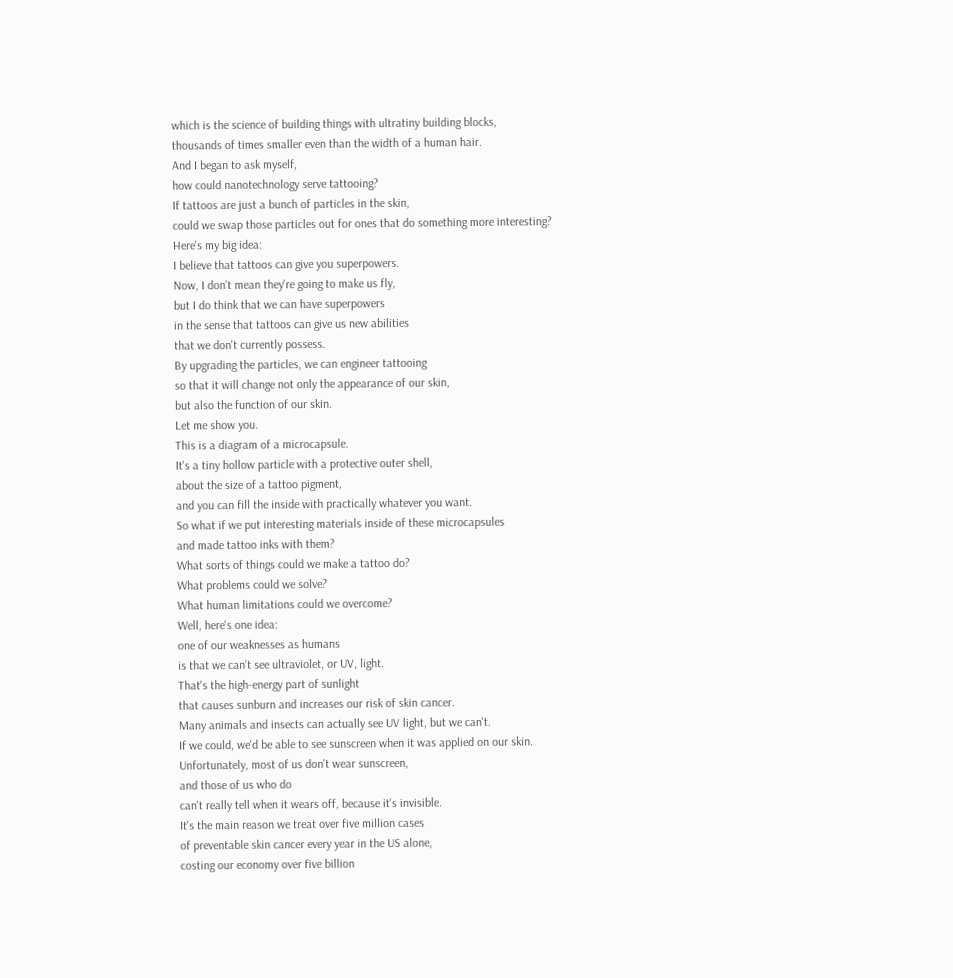which is the science of building things with ultratiny building blocks,
thousands of times smaller even than the width of a human hair.
And I began to ask myself,
how could nanotechnology serve tattooing?
If tattoos are just a bunch of particles in the skin,
could we swap those particles out for ones that do something more interesting?
Here's my big idea:
I believe that tattoos can give you superpowers.
Now, I don't mean they're going to make us fly,
but I do think that we can have superpowers
in the sense that tattoos can give us new abilities
that we don't currently possess.
By upgrading the particles, we can engineer tattooing
so that it will change not only the appearance of our skin,
but also the function of our skin.
Let me show you.
This is a diagram of a microcapsule.
It's a tiny hollow particle with a protective outer shell,
about the size of a tattoo pigment,
and you can fill the inside with practically whatever you want.
So what if we put interesting materials inside of these microcapsules
and made tattoo inks with them?
What sorts of things could we make a tattoo do?
What problems could we solve?
What human limitations could we overcome?
Well, here's one idea:
one of our weaknesses as humans
is that we can't see ultraviolet, or UV, light.
That's the high-energy part of sunlight
that causes sunburn and increases our risk of skin cancer.
Many animals and insects can actually see UV light, but we can't.
If we could, we'd be able to see sunscreen when it was applied on our skin.
Unfortunately, most of us don't wear sunscreen,
and those of us who do
can't really tell when it wears off, because it's invisible.
It's the main reason we treat over five million cases
of preventable skin cancer every year in the US alone,
costing our economy over five billion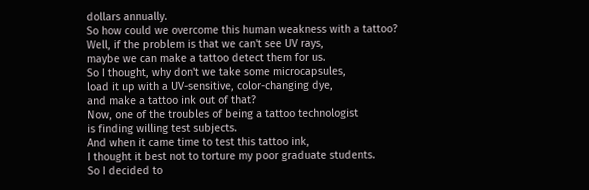dollars annually.
So how could we overcome this human weakness with a tattoo?
Well, if the problem is that we can't see UV rays,
maybe we can make a tattoo detect them for us.
So I thought, why don't we take some microcapsules,
load it up with a UV-sensitive, color-changing dye,
and make a tattoo ink out of that?
Now, one of the troubles of being a tattoo technologist
is finding willing test subjects.
And when it came time to test this tattoo ink,
I thought it best not to torture my poor graduate students.
So I decided to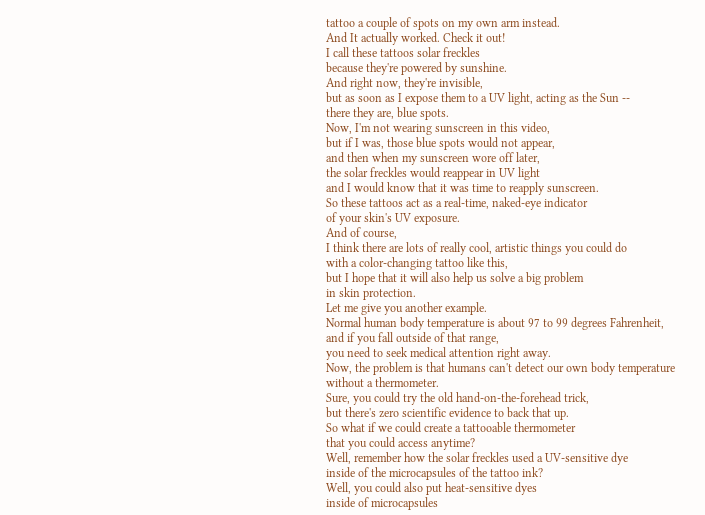tattoo a couple of spots on my own arm instead.
And It actually worked. Check it out!
I call these tattoos solar freckles
because they're powered by sunshine.
And right now, they're invisible,
but as soon as I expose them to a UV light, acting as the Sun --
there they are, blue spots.
Now, I'm not wearing sunscreen in this video,
but if I was, those blue spots would not appear,
and then when my sunscreen wore off later,
the solar freckles would reappear in UV light
and I would know that it was time to reapply sunscreen.
So these tattoos act as a real-time, naked-eye indicator
of your skin's UV exposure.
And of course,
I think there are lots of really cool, artistic things you could do
with a color-changing tattoo like this,
but I hope that it will also help us solve a big problem
in skin protection.
Let me give you another example.
Normal human body temperature is about 97 to 99 degrees Fahrenheit,
and if you fall outside of that range,
you need to seek medical attention right away.
Now, the problem is that humans can't detect our own body temperature
without a thermometer.
Sure, you could try the old hand-on-the-forehead trick,
but there's zero scientific evidence to back that up.
So what if we could create a tattooable thermometer
that you could access anytime?
Well, remember how the solar freckles used a UV-sensitive dye
inside of the microcapsules of the tattoo ink?
Well, you could also put heat-sensitive dyes
inside of microcapsules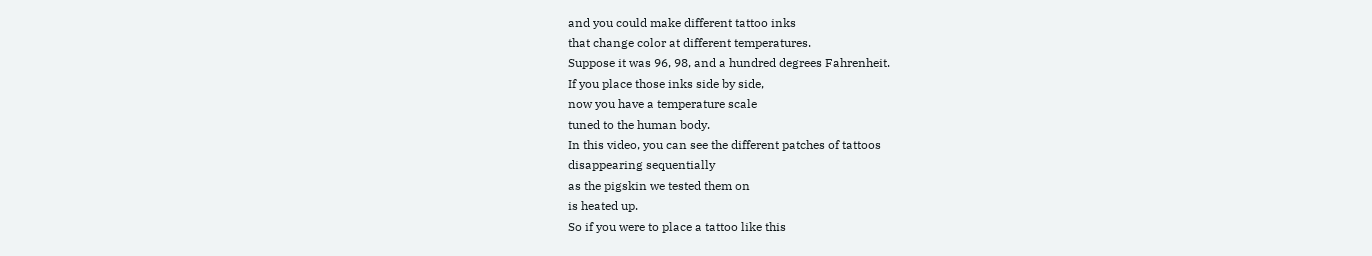and you could make different tattoo inks
that change color at different temperatures.
Suppose it was 96, 98, and a hundred degrees Fahrenheit.
If you place those inks side by side,
now you have a temperature scale
tuned to the human body.
In this video, you can see the different patches of tattoos
disappearing sequentially
as the pigskin we tested them on
is heated up.
So if you were to place a tattoo like this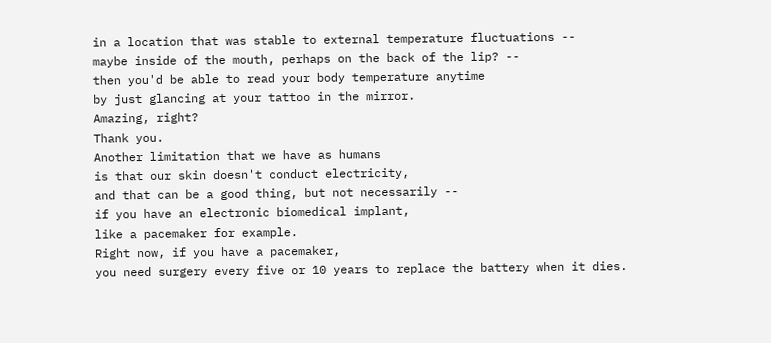in a location that was stable to external temperature fluctuations --
maybe inside of the mouth, perhaps on the back of the lip? --
then you'd be able to read your body temperature anytime
by just glancing at your tattoo in the mirror.
Amazing, right?
Thank you.
Another limitation that we have as humans
is that our skin doesn't conduct electricity,
and that can be a good thing, but not necessarily --
if you have an electronic biomedical implant,
like a pacemaker for example.
Right now, if you have a pacemaker,
you need surgery every five or 10 years to replace the battery when it dies.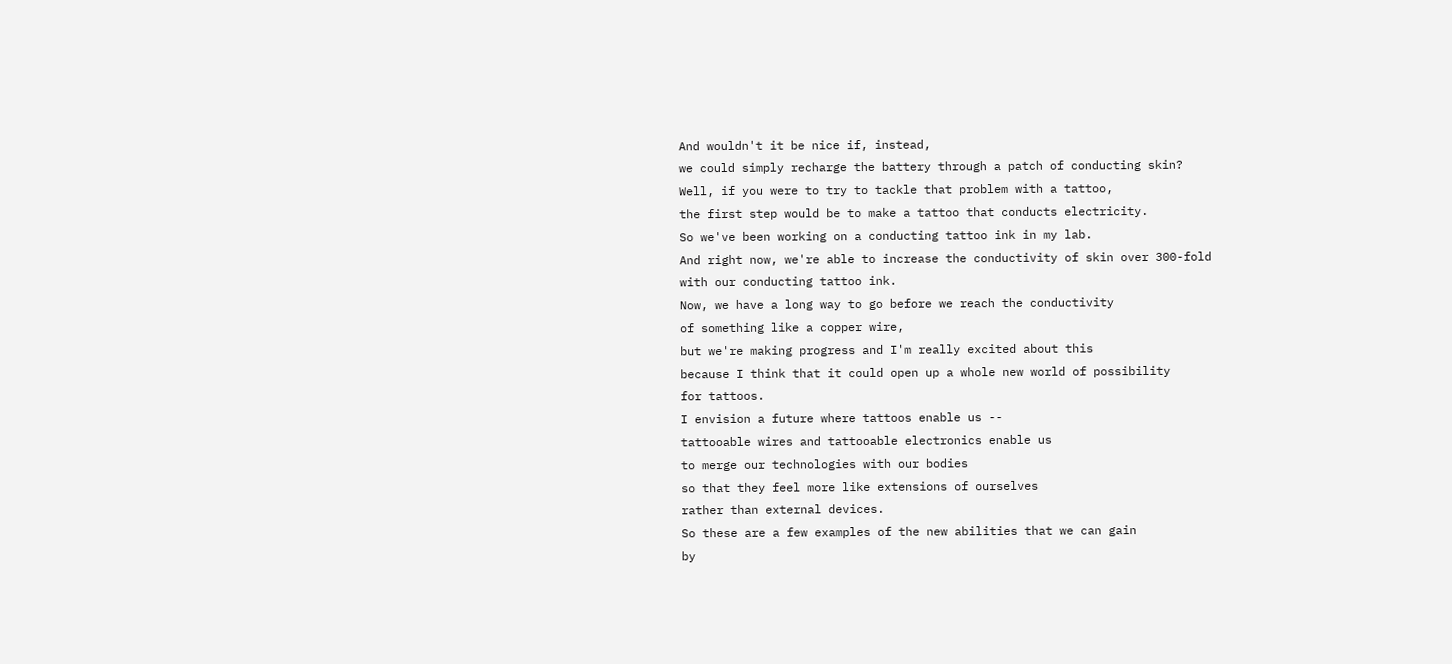And wouldn't it be nice if, instead,
we could simply recharge the battery through a patch of conducting skin?
Well, if you were to try to tackle that problem with a tattoo,
the first step would be to make a tattoo that conducts electricity.
So we've been working on a conducting tattoo ink in my lab.
And right now, we're able to increase the conductivity of skin over 300-fold
with our conducting tattoo ink.
Now, we have a long way to go before we reach the conductivity
of something like a copper wire,
but we're making progress and I'm really excited about this
because I think that it could open up a whole new world of possibility
for tattoos.
I envision a future where tattoos enable us --
tattooable wires and tattooable electronics enable us
to merge our technologies with our bodies
so that they feel more like extensions of ourselves
rather than external devices.
So these are a few examples of the new abilities that we can gain
by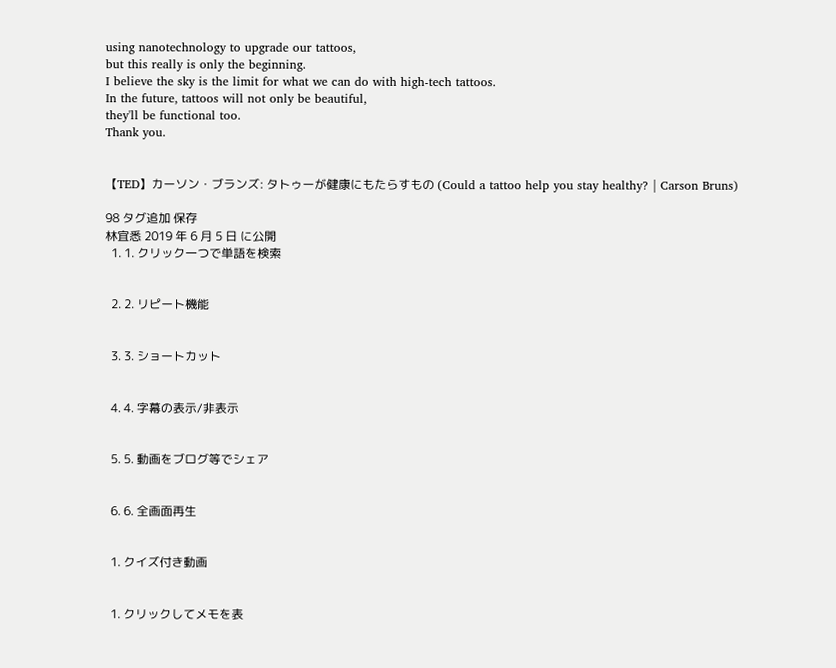using nanotechnology to upgrade our tattoos,
but this really is only the beginning.
I believe the sky is the limit for what we can do with high-tech tattoos.
In the future, tattoos will not only be beautiful,
they'll be functional too.
Thank you.


【TED】カーソン・ブランズ: タトゥーが健康にもたらすもの (Could a tattoo help you stay healthy? | Carson Bruns)

98 タグ追加 保存
林宜悉 2019 年 6 月 5 日 に公開
  1. 1. クリック一つで単語を検索


  2. 2. リピート機能


  3. 3. ショートカット


  4. 4. 字幕の表示/非表示


  5. 5. 動画をブログ等でシェア


  6. 6. 全画面再生


  1. クイズ付き動画


  1. クリックしてメモを表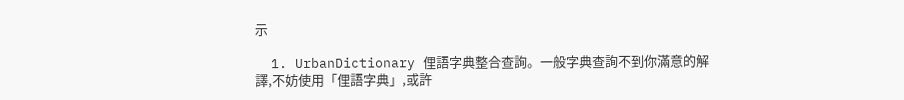示

  1. UrbanDictionary 俚語字典整合查詢。一般字典查詢不到你滿意的解譯,不妨使用「俚語字典」,或許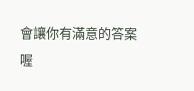會讓你有滿意的答案喔